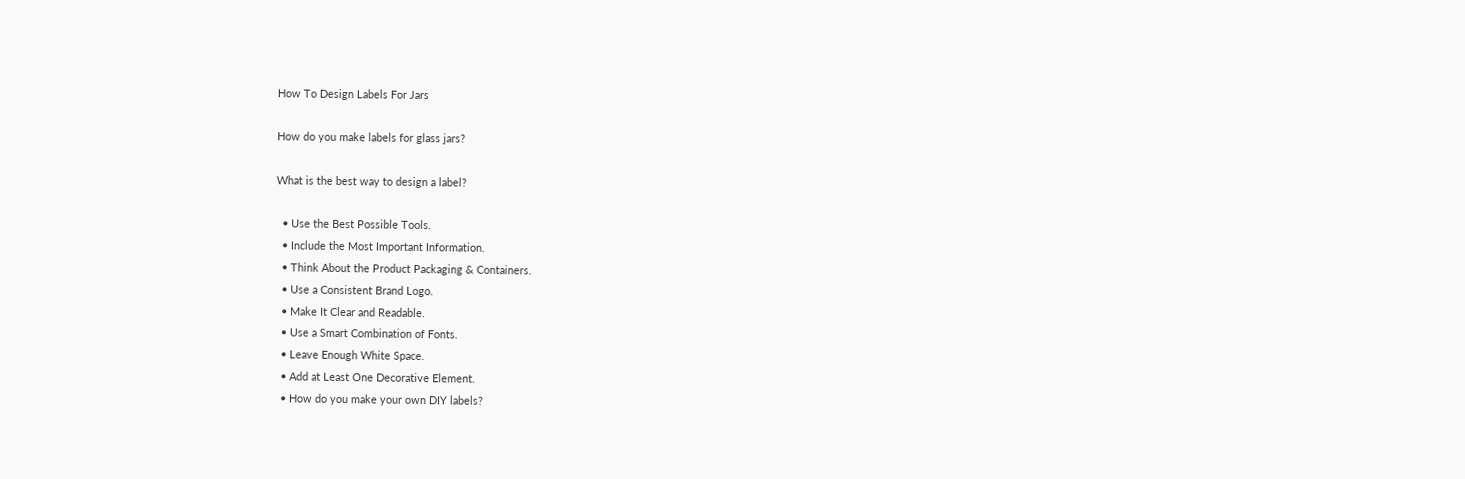How To Design Labels For Jars

How do you make labels for glass jars?

What is the best way to design a label?

  • Use the Best Possible Tools.
  • Include the Most Important Information.
  • Think About the Product Packaging & Containers.
  • Use a Consistent Brand Logo.
  • Make It Clear and Readable.
  • Use a Smart Combination of Fonts.
  • Leave Enough White Space.
  • Add at Least One Decorative Element.
  • How do you make your own DIY labels?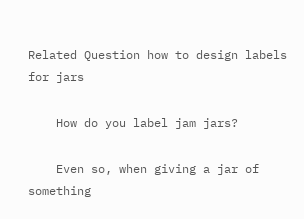Related Question how to design labels for jars

    How do you label jam jars?

    Even so, when giving a jar of something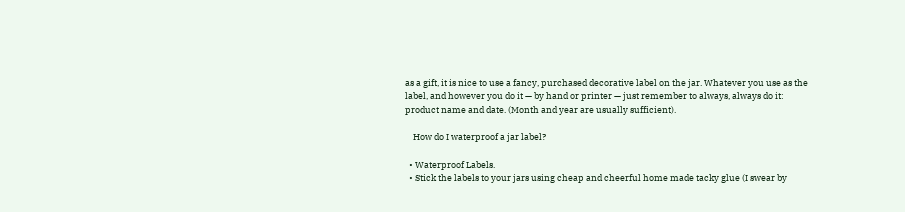as a gift, it is nice to use a fancy, purchased decorative label on the jar. Whatever you use as the label, and however you do it — by hand or printer — just remember to always, always do it: product name and date. (Month and year are usually sufficient).

    How do I waterproof a jar label?

  • Waterproof Labels.
  • Stick the labels to your jars using cheap and cheerful home made tacky glue (I swear by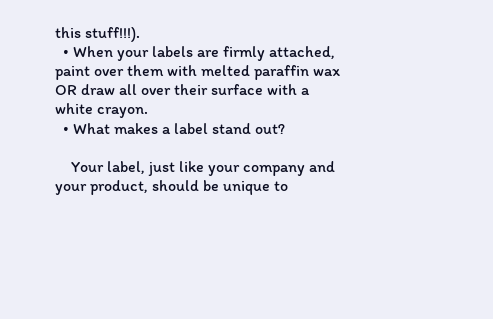this stuff!!!).
  • When your labels are firmly attached, paint over them with melted paraffin wax OR draw all over their surface with a white crayon.
  • What makes a label stand out?

    Your label, just like your company and your product, should be unique to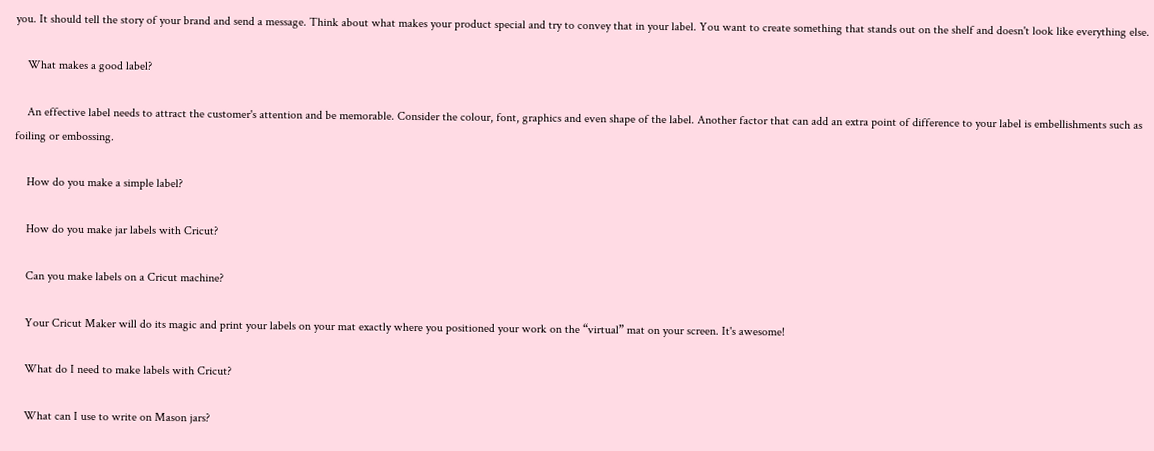you. It should tell the story of your brand and send a message. Think about what makes your product special and try to convey that in your label. You want to create something that stands out on the shelf and doesn't look like everything else.

    What makes a good label?

    An effective label needs to attract the customer's attention and be memorable. Consider the colour, font, graphics and even shape of the label. Another factor that can add an extra point of difference to your label is embellishments such as foiling or embossing.

    How do you make a simple label?

    How do you make jar labels with Cricut?

    Can you make labels on a Cricut machine?

    Your Cricut Maker will do its magic and print your labels on your mat exactly where you positioned your work on the “virtual” mat on your screen. It's awesome!

    What do I need to make labels with Cricut?

    What can I use to write on Mason jars?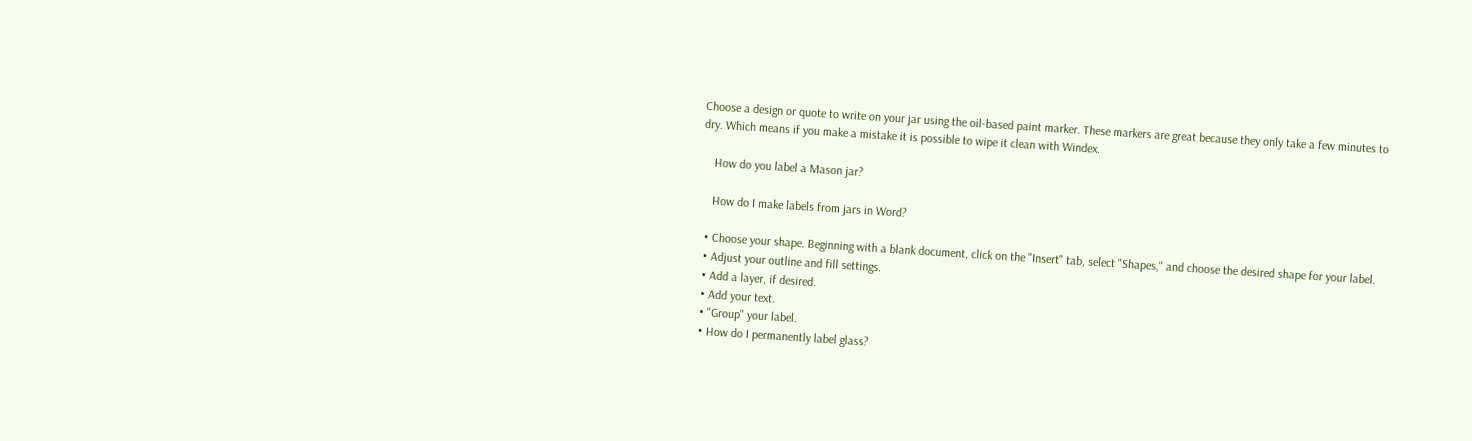Choose a design or quote to write on your jar using the oil-based paint marker. These markers are great because they only take a few minutes to dry. Which means if you make a mistake it is possible to wipe it clean with Windex.

    How do you label a Mason jar?

    How do I make labels from jars in Word?

  • Choose your shape. Beginning with a blank document, click on the "Insert" tab, select "Shapes," and choose the desired shape for your label.
  • Adjust your outline and fill settings.
  • Add a layer, if desired.
  • Add your text.
  • "Group" your label.
  • How do I permanently label glass?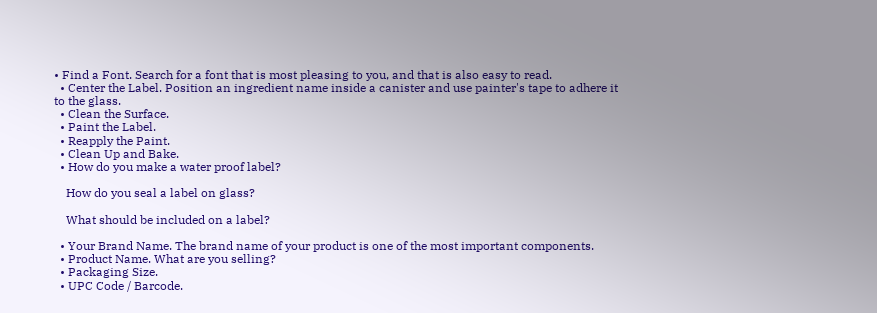• Find a Font. Search for a font that is most pleasing to you, and that is also easy to read.
  • Center the Label. Position an ingredient name inside a canister and use painter's tape to adhere it to the glass.
  • Clean the Surface.
  • Paint the Label.
  • Reapply the Paint.
  • Clean Up and Bake.
  • How do you make a water proof label?

    How do you seal a label on glass?

    What should be included on a label?

  • Your Brand Name. The brand name of your product is one of the most important components.
  • Product Name. What are you selling?
  • Packaging Size.
  • UPC Code / Barcode.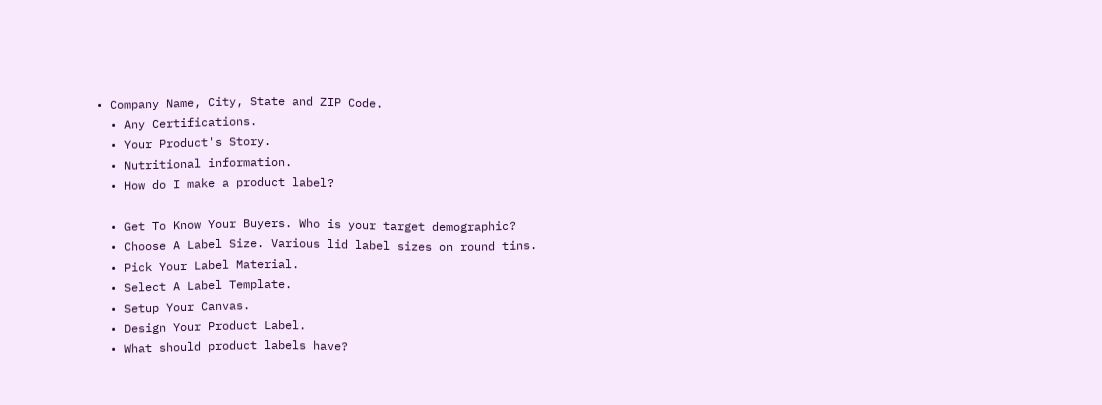• Company Name, City, State and ZIP Code.
  • Any Certifications.
  • Your Product's Story.
  • Nutritional information.
  • How do I make a product label?

  • Get To Know Your Buyers. Who is your target demographic?
  • Choose A Label Size. Various lid label sizes on round tins.
  • Pick Your Label Material.
  • Select A Label Template.
  • Setup Your Canvas.
  • Design Your Product Label.
  • What should product labels have?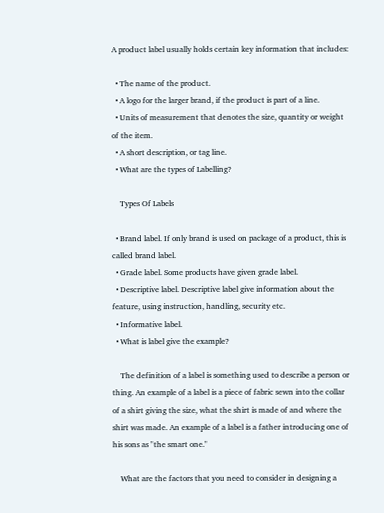A product label usually holds certain key information that includes:

  • The name of the product.
  • A logo for the larger brand, if the product is part of a line.
  • Units of measurement that denotes the size, quantity or weight of the item.
  • A short description, or tag line.
  • What are the types of Labelling?

    Types Of Labels

  • Brand label. If only brand is used on package of a product, this is called brand label.
  • Grade label. Some products have given grade label.
  • Descriptive label. Descriptive label give information about the feature, using instruction, handling, security etc.
  • Informative label.
  • What is label give the example?

    The definition of a label is something used to describe a person or thing. An example of a label is a piece of fabric sewn into the collar of a shirt giving the size, what the shirt is made of and where the shirt was made. An example of a label is a father introducing one of his sons as "the smart one."

    What are the factors that you need to consider in designing a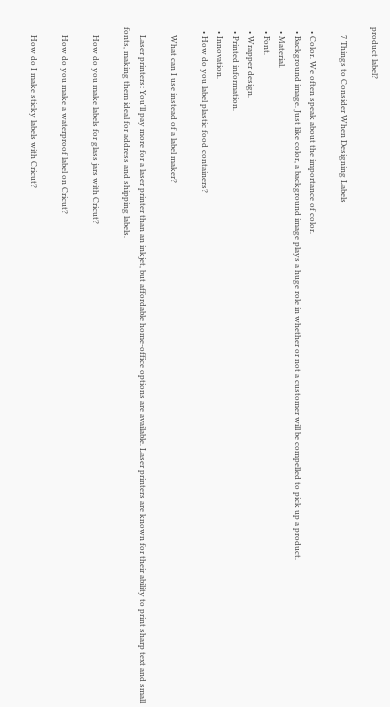product label?

    7 Things to Consider When Designing Labels

  • Color. We often speak about the importance of color.
  • Background image. Just like color, a background image plays a huge role in whether or not a customer will be compelled to pick up a product.
  • Material.
  • Font.
  • Wrapper design.
  • Printed information.
  • Innovation.
  • How do you label plastic food containers?

    What can I use instead of a label maker?

    Laser printers: You'll pay more for a laser printer than an inkjet, but affordable home-office options are available. Laser printers are known for their ability to print sharp text and small fonts, making them ideal for address and shipping labels.

    How do you make labels for glass jars with Cricut?

    How do you make a waterproof label on Cricut?

    How do I make sticky labels with Cricut?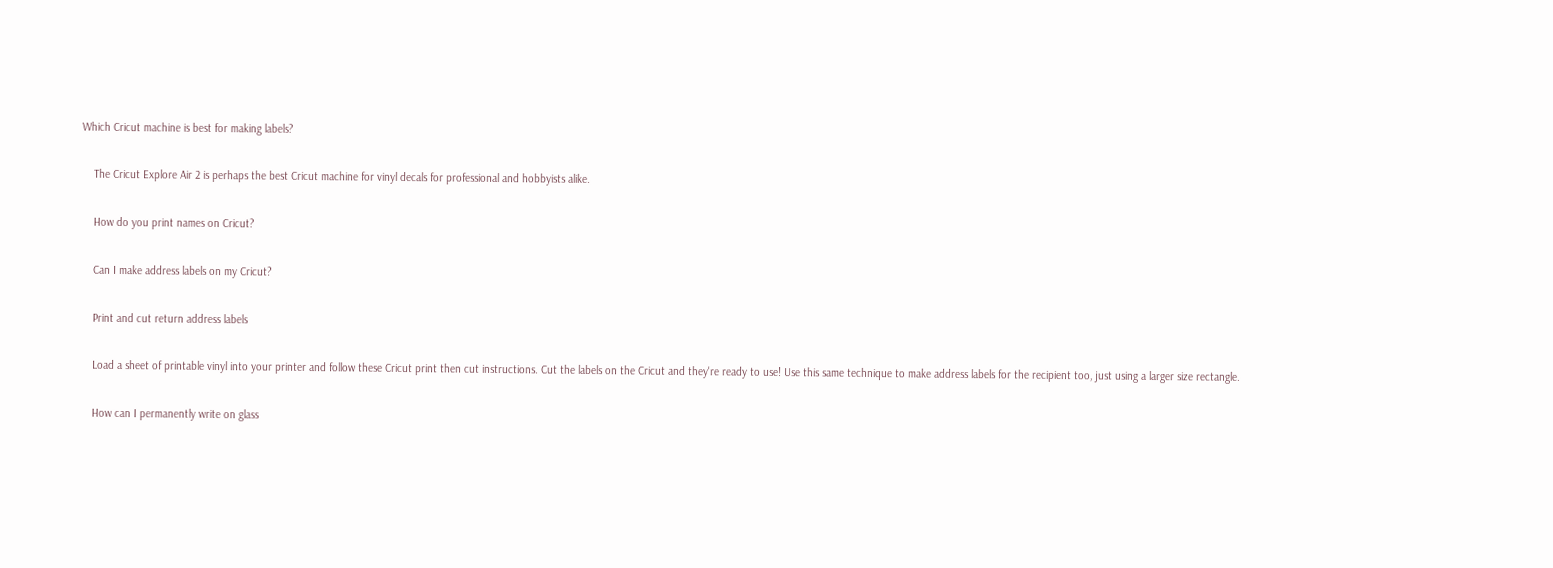Which Cricut machine is best for making labels?

    The Cricut Explore Air 2 is perhaps the best Cricut machine for vinyl decals for professional and hobbyists alike.

    How do you print names on Cricut?

    Can I make address labels on my Cricut?

    Print and cut return address labels

    Load a sheet of printable vinyl into your printer and follow these Cricut print then cut instructions. Cut the labels on the Cricut and they're ready to use! Use this same technique to make address labels for the recipient too, just using a larger size rectangle.

    How can I permanently write on glass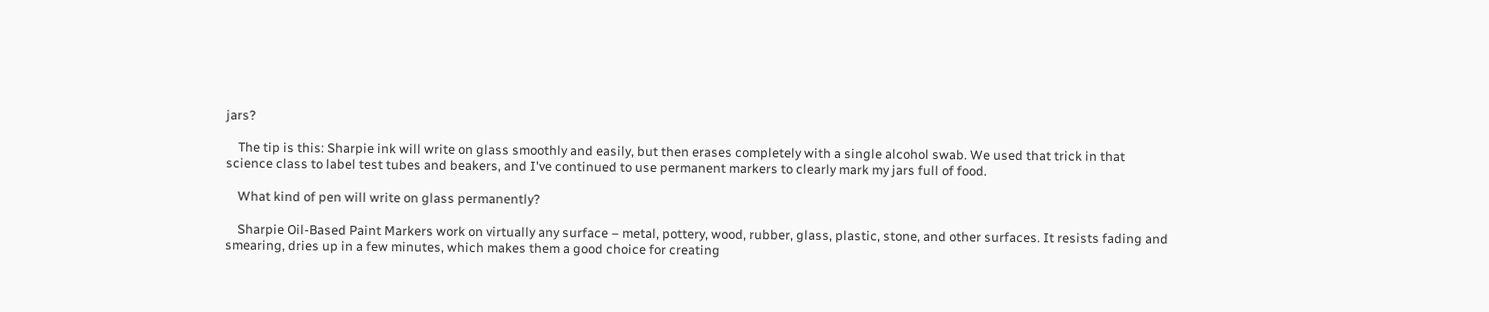jars?

    The tip is this: Sharpie ink will write on glass smoothly and easily, but then erases completely with a single alcohol swab. We used that trick in that science class to label test tubes and beakers, and I've continued to use permanent markers to clearly mark my jars full of food.

    What kind of pen will write on glass permanently?

    Sharpie Oil-Based Paint Markers work on virtually any surface – metal, pottery, wood, rubber, glass, plastic, stone, and other surfaces. It resists fading and smearing, dries up in a few minutes, which makes them a good choice for creating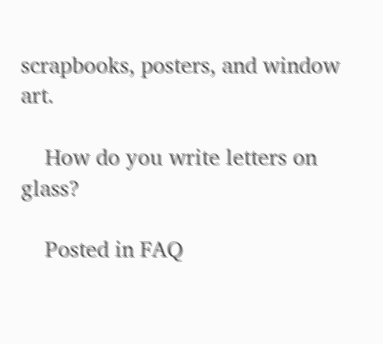scrapbooks, posters, and window art.

    How do you write letters on glass?

    Posted in FAQ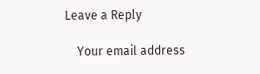Leave a Reply

    Your email address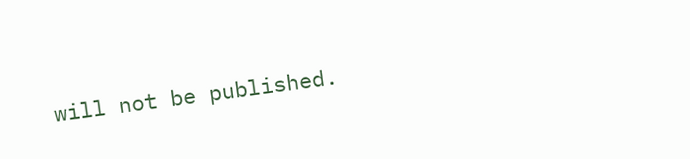will not be published.